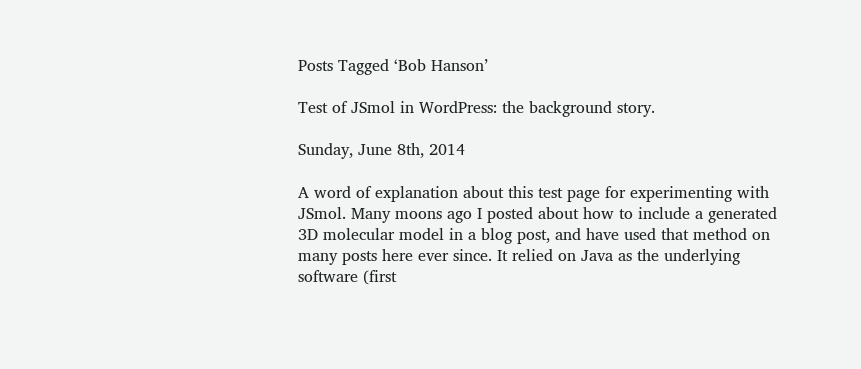Posts Tagged ‘Bob Hanson’

Test of JSmol in WordPress: the background story.

Sunday, June 8th, 2014

A word of explanation about this test page for experimenting with JSmol. Many moons ago I posted about how to include a generated 3D molecular model in a blog post, and have used that method on many posts here ever since. It relied on Java as the underlying software (first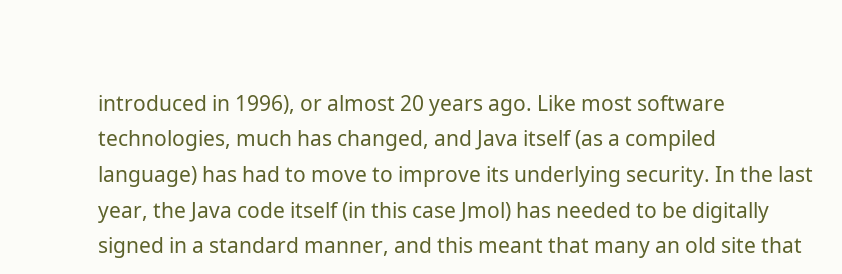introduced in 1996), or almost 20 years ago. Like most software technologies, much has changed, and Java itself (as a compiled language) has had to move to improve its underlying security. In the last year, the Java code itself (in this case Jmol) has needed to be digitally signed in a standard manner, and this meant that many an old site that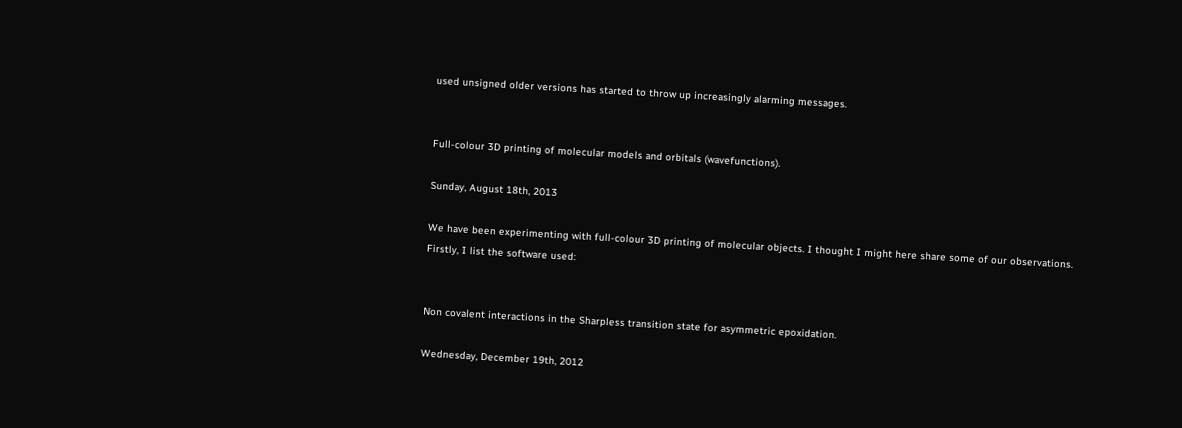used unsigned older versions has started to throw up increasingly alarming messages.


Full-colour 3D printing of molecular models and orbitals (wavefunctions).

Sunday, August 18th, 2013

We have been experimenting with full-colour 3D printing of molecular objects. I thought I might here share some of our observations. Firstly, I list the software used:


Non covalent interactions in the Sharpless transition state for asymmetric epoxidation.

Wednesday, December 19th, 2012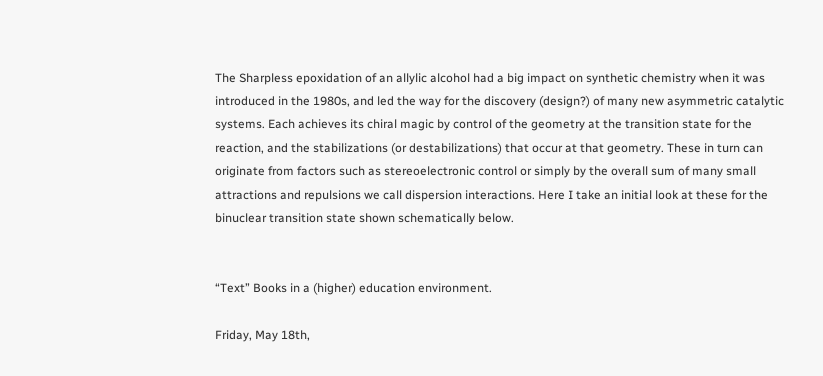The Sharpless epoxidation of an allylic alcohol had a big impact on synthetic chemistry when it was introduced in the 1980s, and led the way for the discovery (design?) of many new asymmetric catalytic systems. Each achieves its chiral magic by control of the geometry at the transition state for the reaction, and the stabilizations (or destabilizations) that occur at that geometry. These in turn can originate from factors such as stereoelectronic control or simply by the overall sum of many small attractions and repulsions we call dispersion interactions. Here I take an initial look at these for the binuclear transition state shown schematically below.


“Text” Books in a (higher) education environment.

Friday, May 18th,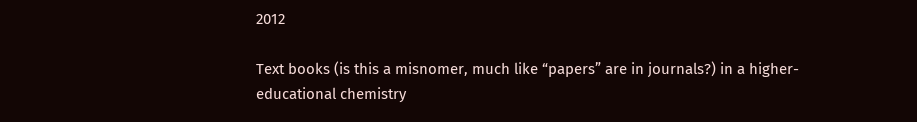2012

Text books (is this a misnomer, much like “papers” are in journals?) in a higher-educational chemistry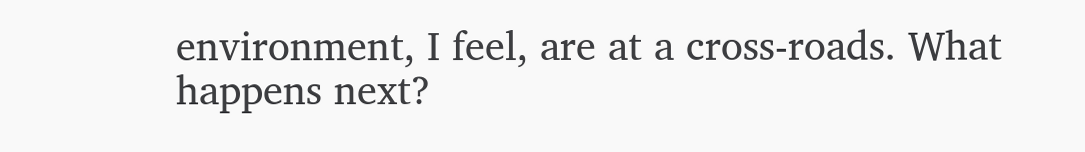environment, I feel, are at a cross-roads. What happens next?